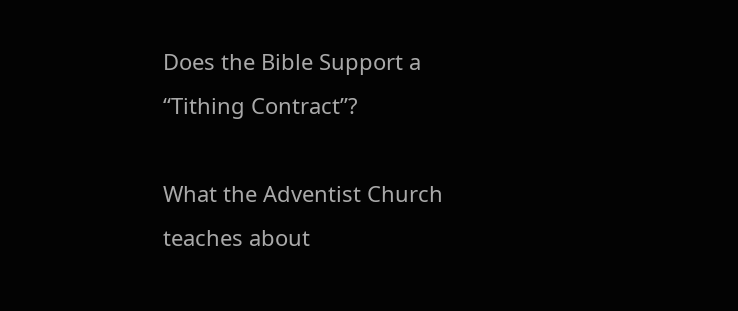Does the Bible Support a “Tithing Contract”?

What the Adventist Church teaches about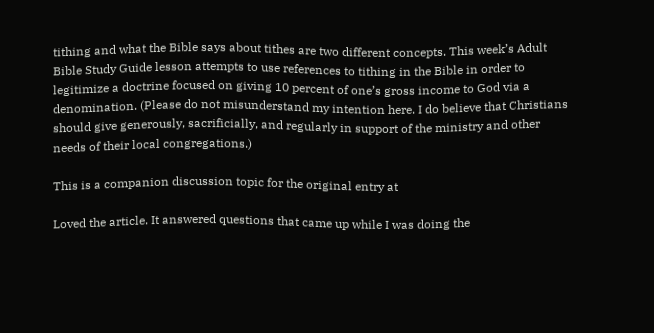tithing and what the Bible says about tithes are two different concepts. This week’s Adult Bible Study Guide lesson attempts to use references to tithing in the Bible in order to legitimize a doctrine focused on giving 10 percent of one’s gross income to God via a denomination. (Please do not misunderstand my intention here. I do believe that Christians should give generously, sacrificially, and regularly in support of the ministry and other needs of their local congregations.)

This is a companion discussion topic for the original entry at

Loved the article. It answered questions that came up while I was doing the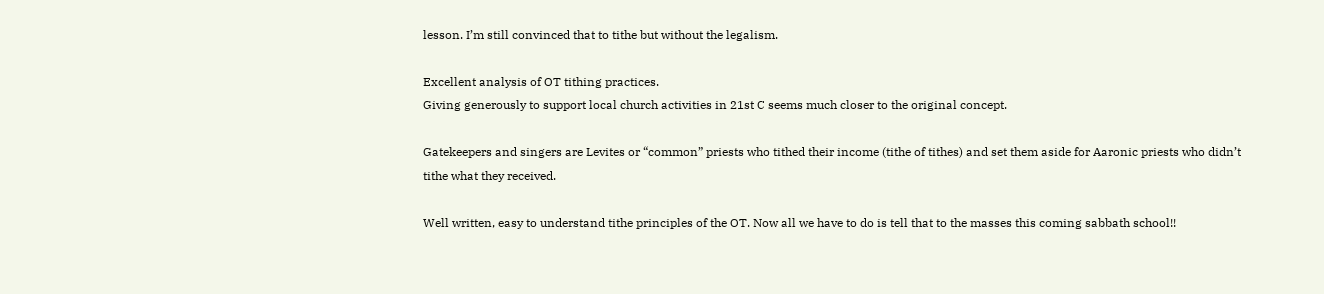lesson. I’m still convinced that to tithe but without the legalism.

Excellent analysis of OT tithing practices.
Giving generously to support local church activities in 21st C seems much closer to the original concept.

Gatekeepers and singers are Levites or “common” priests who tithed their income (tithe of tithes) and set them aside for Aaronic priests who didn’t tithe what they received.

Well written, easy to understand tithe principles of the OT. Now all we have to do is tell that to the masses this coming sabbath school!!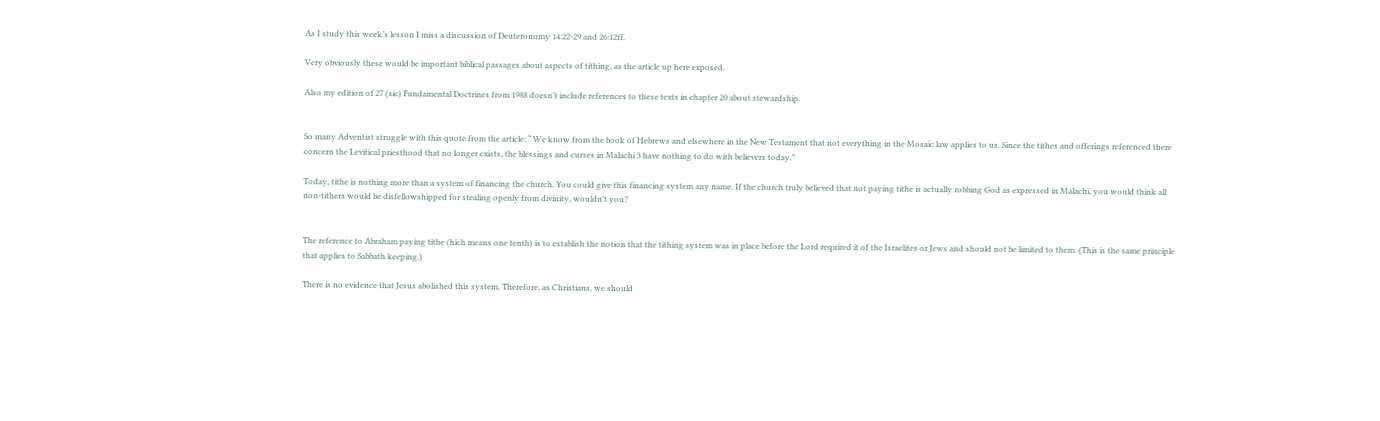As I study this week’s lesson I miss a discussion of Deuteronomy 14:22-29 and 26:12ff.

Very obviously these would be important biblical passages about aspects of tithing, as the article up here exposed.

Also my edition of 27 (sic) Fundamental Doctrines from 1988 doesn’t include references to these texts in chapter 20 about stewardship.


So many Adventist struggle with this quote from the article: “ We know from the book of Hebrews and elsewhere in the New Testament that not everything in the Mosaic law applies to us. Since the tithes and offerings referenced there concern the Levitical priesthood that no longer exists, the blessings and curses in Malachi 3 have nothing to do with believers today.”

Today, tithe is nothing more than a system of financing the church. You could give this financing system any name. If the church truly believed that not paying tithe is actually robbing God as expressed in Malachi, you would think all non-tithers would be disfellowshipped for stealing openly from divinity, wouldn’t you?


The reference to Abraham paying tithe (hich means one tenth) is to establish the notion that the tithing system was in place before the Lord required it of the Israelites or Jews and should not be limited to them. (This is the same principle that applies to Sabbath keeping.)

There is no evidence that Jesus abolished this system. Therefore, as Christians, we should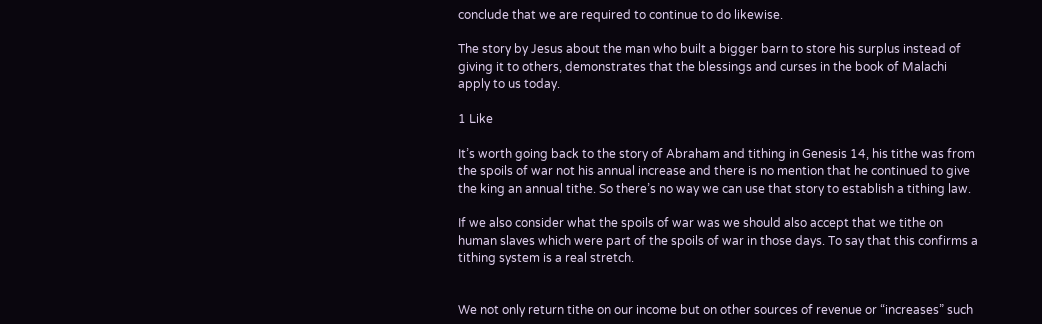conclude that we are required to continue to do likewise.

The story by Jesus about the man who built a bigger barn to store his surplus instead of giving it to others, demonstrates that the blessings and curses in the book of Malachi apply to us today.

1 Like

It’s worth going back to the story of Abraham and tithing in Genesis 14, his tithe was from the spoils of war not his annual increase and there is no mention that he continued to give the king an annual tithe. So there’s no way we can use that story to establish a tithing law.

If we also consider what the spoils of war was we should also accept that we tithe on human slaves which were part of the spoils of war in those days. To say that this confirms a tithing system is a real stretch.


We not only return tithe on our income but on other sources of revenue or “increases” such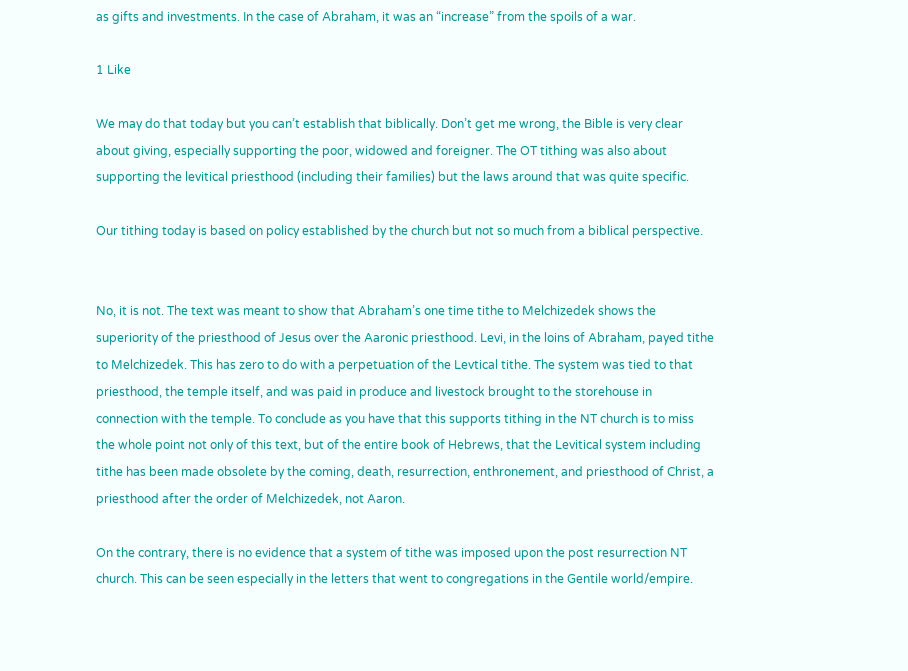as gifts and investments. In the case of Abraham, it was an “increase” from the spoils of a war.

1 Like

We may do that today but you can’t establish that biblically. Don’t get me wrong, the Bible is very clear about giving, especially supporting the poor, widowed and foreigner. The OT tithing was also about supporting the levitical priesthood (including their families) but the laws around that was quite specific.

Our tithing today is based on policy established by the church but not so much from a biblical perspective.


No, it is not. The text was meant to show that Abraham’s one time tithe to Melchizedek shows the superiority of the priesthood of Jesus over the Aaronic priesthood. Levi, in the loins of Abraham, payed tithe to Melchizedek. This has zero to do with a perpetuation of the Levtical tithe. The system was tied to that priesthood, the temple itself, and was paid in produce and livestock brought to the storehouse in connection with the temple. To conclude as you have that this supports tithing in the NT church is to miss the whole point not only of this text, but of the entire book of Hebrews, that the Levitical system including tithe has been made obsolete by the coming, death, resurrection, enthronement, and priesthood of Christ, a priesthood after the order of Melchizedek, not Aaron.

On the contrary, there is no evidence that a system of tithe was imposed upon the post resurrection NT church. This can be seen especially in the letters that went to congregations in the Gentile world/empire.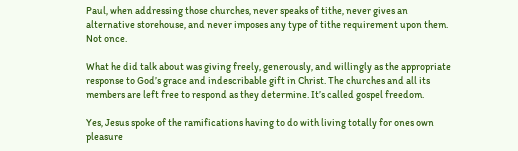Paul, when addressing those churches, never speaks of tithe, never gives an alternative storehouse, and never imposes any type of tithe requirement upon them. Not once.

What he did talk about was giving freely, generously, and willingly as the appropriate response to God’s grace and indescribable gift in Christ. The churches and all its members are left free to respond as they determine. It’s called gospel freedom.

Yes, Jesus spoke of the ramifications having to do with living totally for ones own pleasure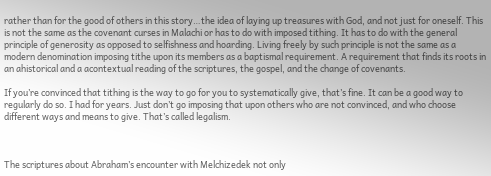rather than for the good of others in this story…the idea of laying up treasures with God, and not just for oneself. This is not the same as the covenant curses in Malachi or has to do with imposed tithing. It has to do with the general principle of generosity as opposed to selfishness and hoarding. Living freely by such principle is not the same as a modern denomination imposing tithe upon its members as a baptismal requirement. A requirement that finds its roots in an ahistorical and a acontextual reading of the scriptures, the gospel, and the change of covenants.

If you’re convinced that tithing is the way to go for you to systematically give, that’s fine. It can be a good way to regularly do so. I had for years. Just don’t go imposing that upon others who are not convinced, and who choose different ways and means to give. That’s called legalism.



The scriptures about Abraham’s encounter with Melchizedek not only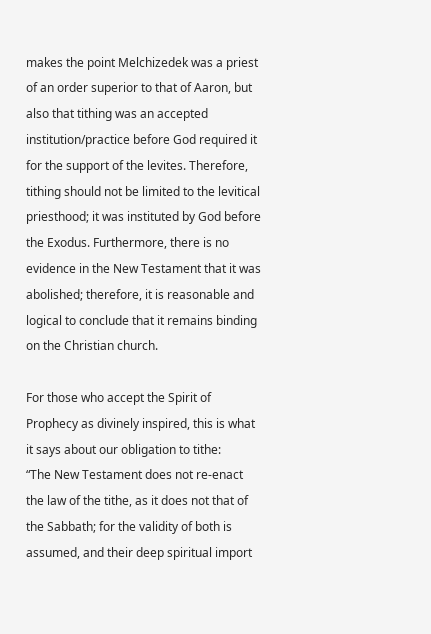makes the point Melchizedek was a priest of an order superior to that of Aaron, but also that tithing was an accepted institution/practice before God required it for the support of the levites. Therefore, tithing should not be limited to the levitical priesthood; it was instituted by God before the Exodus. Furthermore, there is no evidence in the New Testament that it was abolished; therefore, it is reasonable and logical to conclude that it remains binding on the Christian church.

For those who accept the Spirit of Prophecy as divinely inspired, this is what it says about our obligation to tithe:
“The New Testament does not re-enact the law of the tithe, as it does not that of the Sabbath; for the validity of both is assumed, and their deep spiritual import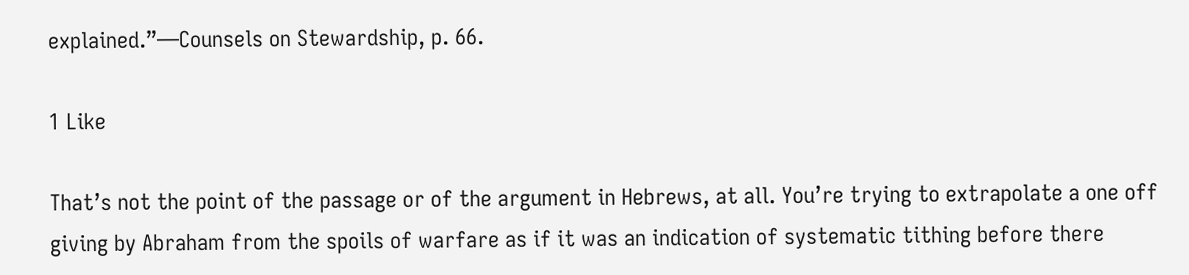explained.”—Counsels on Stewardship, p. 66.

1 Like

That’s not the point of the passage or of the argument in Hebrews, at all. You’re trying to extrapolate a one off giving by Abraham from the spoils of warfare as if it was an indication of systematic tithing before there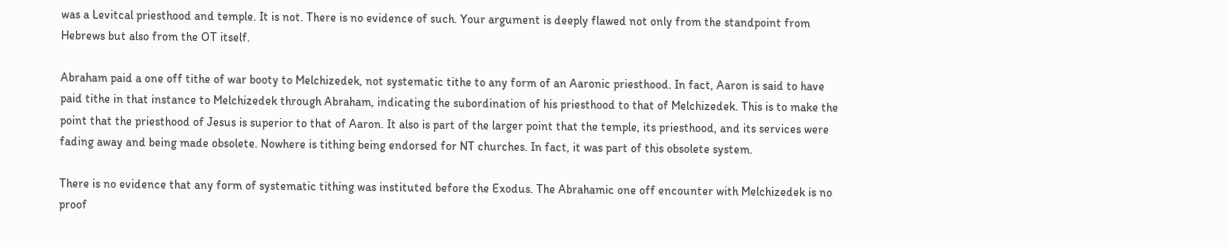was a Levitcal priesthood and temple. It is not. There is no evidence of such. Your argument is deeply flawed not only from the standpoint from Hebrews but also from the OT itself.

Abraham paid a one off tithe of war booty to Melchizedek, not systematic tithe to any form of an Aaronic priesthood. In fact, Aaron is said to have paid tithe in that instance to Melchizedek through Abraham, indicating the subordination of his priesthood to that of Melchizedek. This is to make the point that the priesthood of Jesus is superior to that of Aaron. It also is part of the larger point that the temple, its priesthood, and its services were fading away and being made obsolete. Nowhere is tithing being endorsed for NT churches. In fact, it was part of this obsolete system.

There is no evidence that any form of systematic tithing was instituted before the Exodus. The Abrahamic one off encounter with Melchizedek is no proof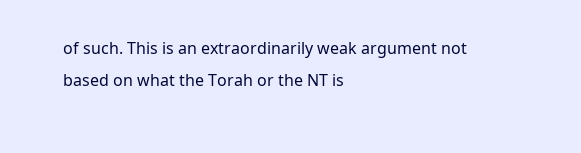of such. This is an extraordinarily weak argument not based on what the Torah or the NT is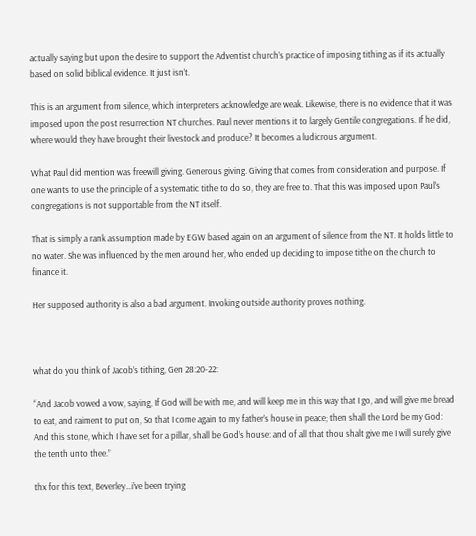actually saying but upon the desire to support the Adventist church’s practice of imposing tithing as if its actually based on solid biblical evidence. It just isn’t.

This is an argument from silence, which interpreters acknowledge are weak. Likewise, there is no evidence that it was imposed upon the post resurrection NT churches. Paul never mentions it to largely Gentile congregations. If he did, where would they have brought their livestock and produce? It becomes a ludicrous argument.

What Paul did mention was freewill giving. Generous giving. Giving that comes from consideration and purpose. If one wants to use the principle of a systematic tithe to do so, they are free to. That this was imposed upon Paul’s congregations is not supportable from the NT itself.

That is simply a rank assumption made by EGW based again on an argument of silence from the NT. It holds little to no water. She was influenced by the men around her, who ended up deciding to impose tithe on the church to finance it.

Her supposed authority is also a bad argument. Invoking outside authority proves nothing.



what do you think of Jacob’s tithing, Gen 28:20-22:

“And Jacob vowed a vow, saying, If God will be with me, and will keep me in this way that I go, and will give me bread to eat, and raiment to put on, So that I come again to my father’s house in peace; then shall the Lord be my God: And this stone, which I have set for a pillar, shall be God’s house: and of all that thou shalt give me I will surely give the tenth unto thee.”

thx for this text, Beverley…i’ve been trying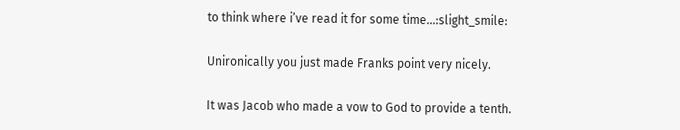to think where i’ve read it for some time…:slight_smile:

Unironically you just made Franks point very nicely.

It was Jacob who made a vow to God to provide a tenth.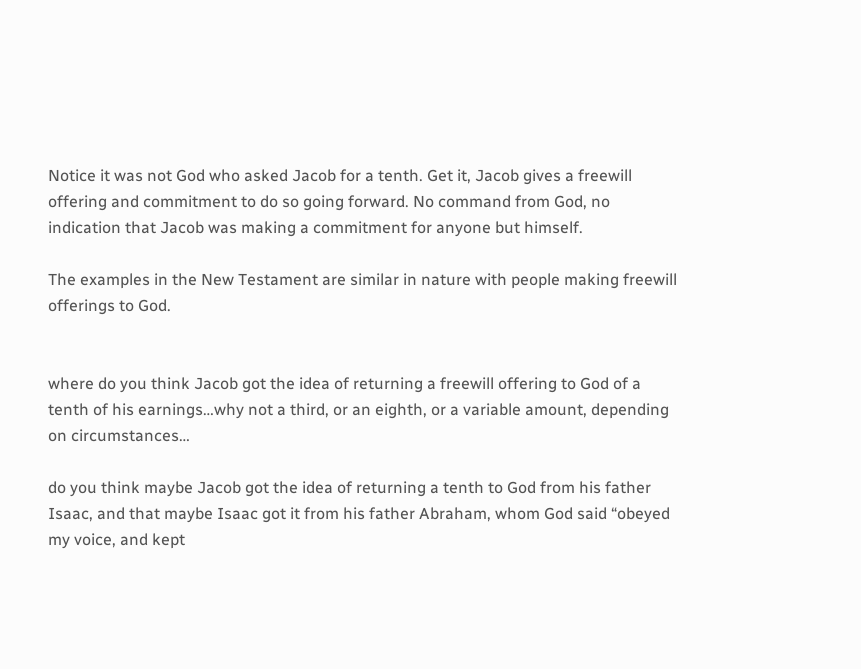Notice it was not God who asked Jacob for a tenth. Get it, Jacob gives a freewill offering and commitment to do so going forward. No command from God, no indication that Jacob was making a commitment for anyone but himself.

The examples in the New Testament are similar in nature with people making freewill offerings to God.


where do you think Jacob got the idea of returning a freewill offering to God of a tenth of his earnings…why not a third, or an eighth, or a variable amount, depending on circumstances…

do you think maybe Jacob got the idea of returning a tenth to God from his father Isaac, and that maybe Isaac got it from his father Abraham, whom God said “obeyed my voice, and kept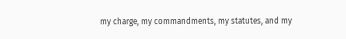my charge, my commandments, my statutes, and my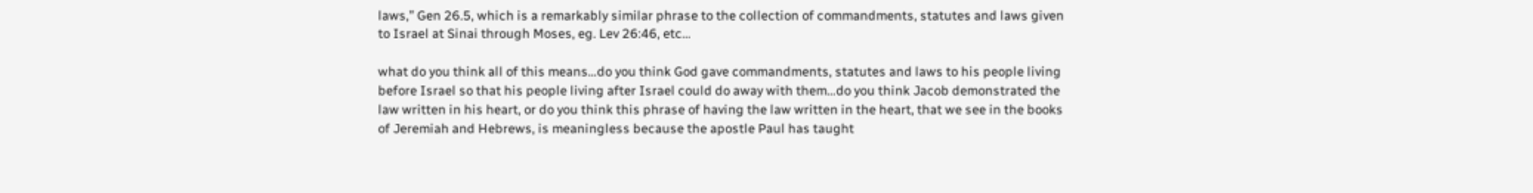laws,” Gen 26.5, which is a remarkably similar phrase to the collection of commandments, statutes and laws given to Israel at Sinai through Moses, eg. Lev 26:46, etc…

what do you think all of this means…do you think God gave commandments, statutes and laws to his people living before Israel so that his people living after Israel could do away with them…do you think Jacob demonstrated the law written in his heart, or do you think this phrase of having the law written in the heart, that we see in the books of Jeremiah and Hebrews, is meaningless because the apostle Paul has taught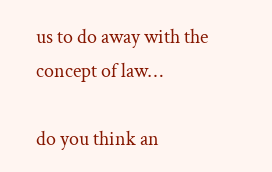us to do away with the concept of law…

do you think an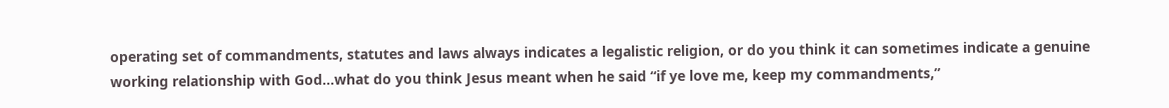operating set of commandments, statutes and laws always indicates a legalistic religion, or do you think it can sometimes indicate a genuine working relationship with God…what do you think Jesus meant when he said “if ye love me, keep my commandments,”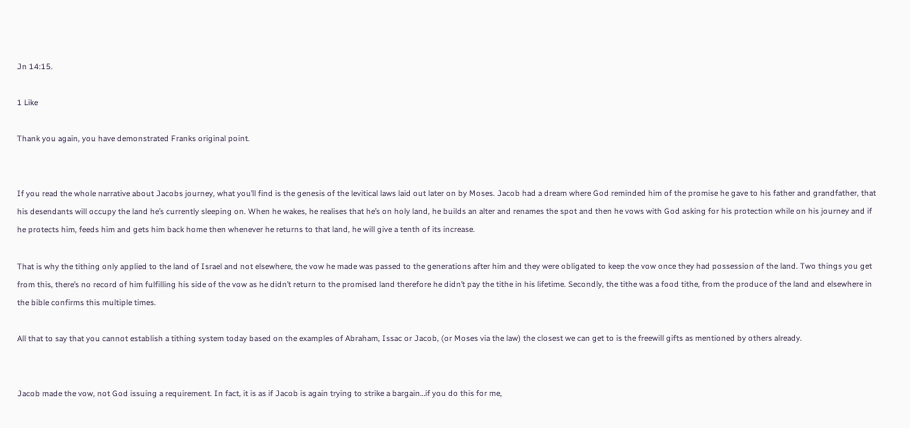Jn 14:15.

1 Like

Thank you again, you have demonstrated Franks original point.


If you read the whole narrative about Jacobs journey, what you’ll find is the genesis of the levitical laws laid out later on by Moses. Jacob had a dream where God reminded him of the promise he gave to his father and grandfather, that his desendants will occupy the land he’s currently sleeping on. When he wakes, he realises that he’s on holy land, he builds an alter and renames the spot and then he vows with God asking for his protection while on his journey and if he protects him, feeds him and gets him back home then whenever he returns to that land, he will give a tenth of its increase.

That is why the tithing only applied to the land of Israel and not elsewhere, the vow he made was passed to the generations after him and they were obligated to keep the vow once they had possession of the land. Two things you get from this, there’s no record of him fulfilling his side of the vow as he didn’t return to the promised land therefore he didn’t pay the tithe in his lifetime. Secondly, the tithe was a food tithe, from the produce of the land and elsewhere in the bible confirms this multiple times.

All that to say that you cannot establish a tithing system today based on the examples of Abraham, Issac or Jacob, (or Moses via the law) the closest we can get to is the freewill gifts as mentioned by others already.


Jacob made the vow, not God issuing a requirement. In fact, it is as if Jacob is again trying to strike a bargain…if you do this for me,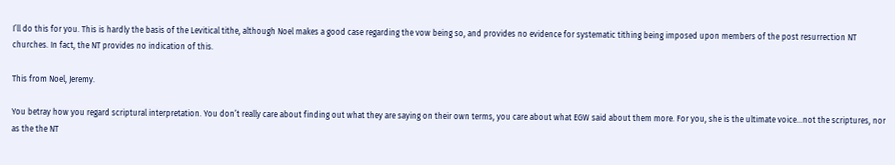I’ll do this for you. This is hardly the basis of the Levitical tithe, although Noel makes a good case regarding the vow being so, and provides no evidence for systematic tithing being imposed upon members of the post resurrection NT churches. In fact, the NT provides no indication of this.

This from Noel, Jeremy.

You betray how you regard scriptural interpretation. You don’t really care about finding out what they are saying on their own terms, you care about what EGW said about them more. For you, she is the ultimate voice…not the scriptures, nor as the the NT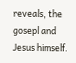reveals, the gosepl and Jesus himself.